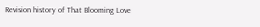Revision history of That Blooming Love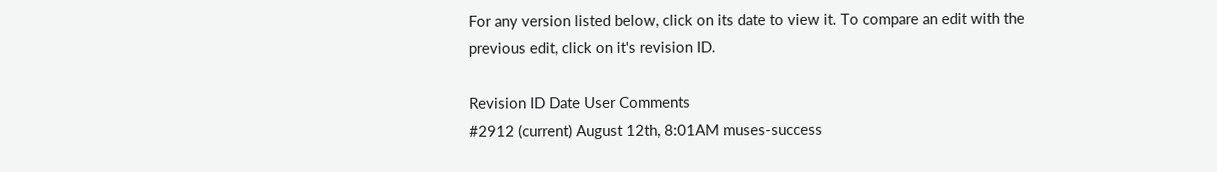For any version listed below, click on its date to view it. To compare an edit with the previous edit, click on it's revision ID.

Revision ID Date User Comments
#2912 (current) August 12th, 8:01AM muses-success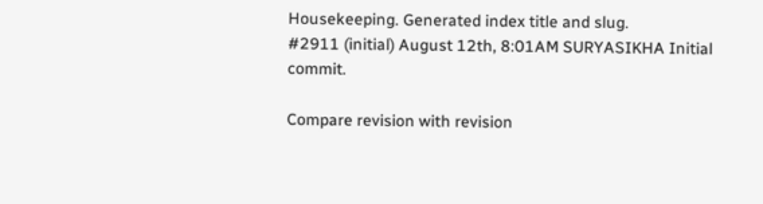Housekeeping. Generated index title and slug.
#2911 (initial) August 12th, 8:01AM SURYASIKHA Initial commit.

Compare revision with revision